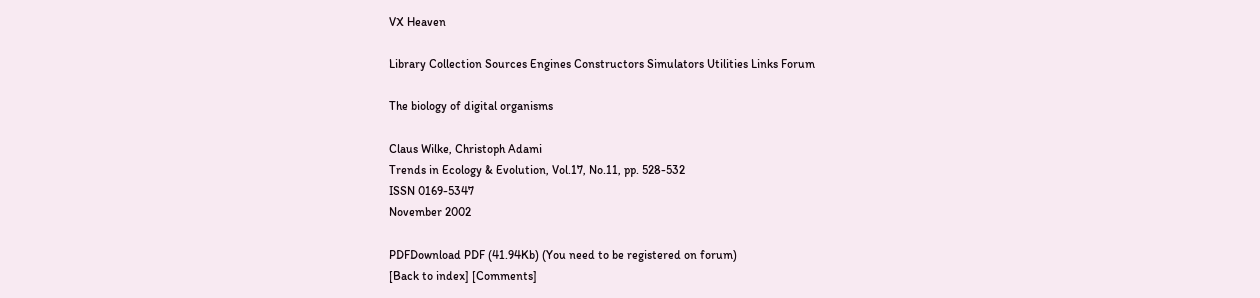VX Heaven

Library Collection Sources Engines Constructors Simulators Utilities Links Forum

The biology of digital organisms

Claus Wilke, Christoph Adami
Trends in Ecology & Evolution, Vol.17, No.11, pp. 528-532
ISSN 0169-5347
November 2002

PDFDownload PDF (41.94Kb) (You need to be registered on forum)
[Back to index] [Comments]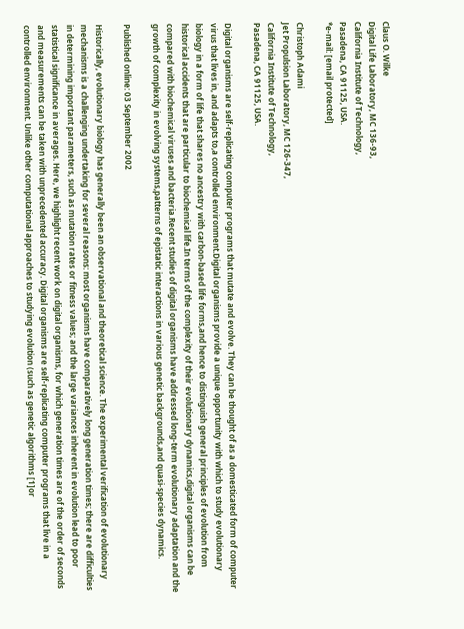Claus O. Wilke
Digital Life Laboratory, MC 136-93,
California Institute of Technology,
Pasadena, CA 91125, USA.
*e-mail: [email protected]

Christoph Adami
Jet Propulsion Laboratory, MC 126-347,
California Institute of Technology,
Pasadena, CA 91125, USA.

Digital organisms are self-replicating computer programs that mutate and evolve. They can be thought of as a domesticated form of computer virus that lives in, and adapts to,a controlled environment.Digital organisms provide a unique opportunity with which to study evolutionary biology in a form of life that shares no ancestry with carbon-based life forms,and hence to distinguish general principles of evolution from historical accidents that are particular to biochemical life.In terms of the complexity of their evolutionary dynamics,digital organisms can be compared with biochemical viruses and bacteria.Recent studies of digital organisms have addressed long-term evolutionary adaptation and the growth of complexity in evolving systems,patterns of epistatic interactions in various genetic backgrounds,and quasi-species dynamics.

Published online: 03 September 2002

Historically, evolutionary biology has generally been an observational and theoretical science. The experimental verification of evolutionary mechanisms is a challenging undertaking for several reasons: most organisms have comparatively long generation times; there are difficulties in determining important parameters, such as mutation rates or fitness values; and the large variances inherent in evolution lead to poor statistical significance in averages. Here, we highlight recent work on digital organisms, for which generation times are of the order of seconds and measurements can be taken with unprecedented accuracy. Digital organisms are self-replicating computer programs that live in a controlled environment. Unlike other computational approaches to studying evolution (such as genetic algorithms [1]or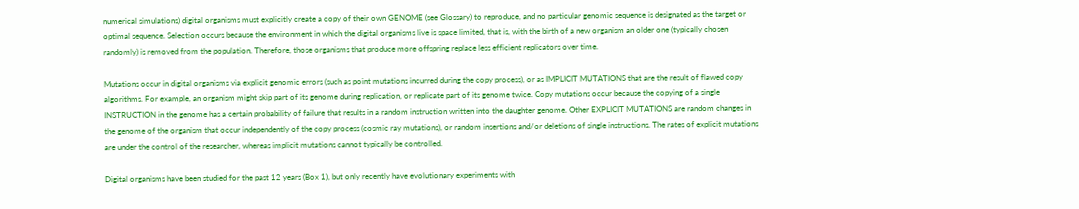numerical simulations) digital organisms must explicitly create a copy of their own GENOME (see Glossary) to reproduce, and no particular genomic sequence is designated as the target or optimal sequence. Selection occurs because the environment in which the digital organisms live is space limited, that is, with the birth of a new organism an older one (typically chosen randomly) is removed from the population. Therefore, those organisms that produce more offspring replace less efficient replicators over time.

Mutations occur in digital organisms via explicit genomic errors (such as point mutations incurred during the copy process), or as IMPLICIT MUTATIONS that are the result of flawed copy algorithms. For example, an organism might skip part of its genome during replication, or replicate part of its genome twice. Copy mutations occur because the copying of a single INSTRUCTION in the genome has a certain probability of failure that results in a random instruction written into the daughter genome. Other EXPLICIT MUTATIONS are random changes in the genome of the organism that occur independently of the copy process (cosmic ray mutations), or random insertions and/or deletions of single instructions. The rates of explicit mutations are under the control of the researcher, whereas implicit mutations cannot typically be controlled.

Digital organisms have been studied for the past 12 years (Box 1), but only recently have evolutionary experiments with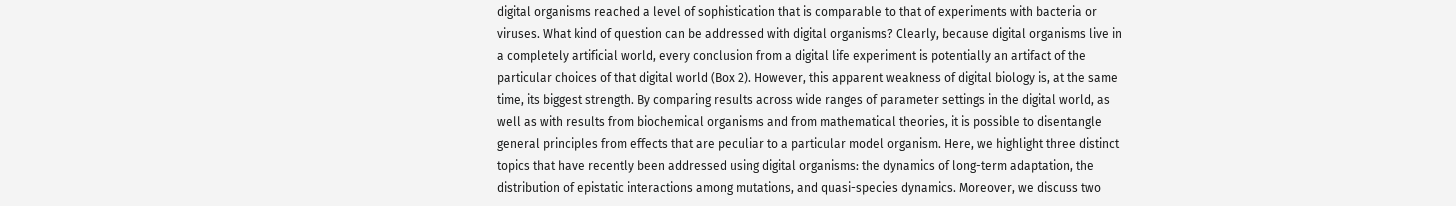digital organisms reached a level of sophistication that is comparable to that of experiments with bacteria or viruses. What kind of question can be addressed with digital organisms? Clearly, because digital organisms live in a completely artificial world, every conclusion from a digital life experiment is potentially an artifact of the particular choices of that digital world (Box 2). However, this apparent weakness of digital biology is, at the same time, its biggest strength. By comparing results across wide ranges of parameter settings in the digital world, as well as with results from biochemical organisms and from mathematical theories, it is possible to disentangle general principles from effects that are peculiar to a particular model organism. Here, we highlight three distinct topics that have recently been addressed using digital organisms: the dynamics of long-term adaptation, the distribution of epistatic interactions among mutations, and quasi-species dynamics. Moreover, we discuss two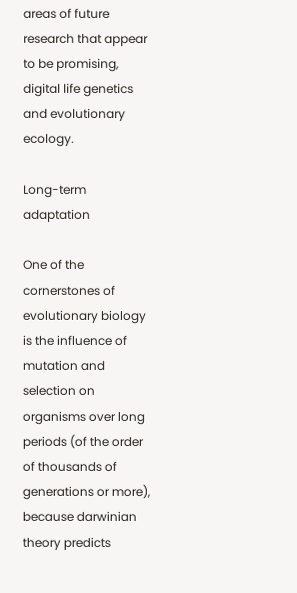areas of future research that appear to be promising, digital life genetics and evolutionary ecology.

Long-term adaptation

One of the cornerstones of evolutionary biology is the influence of mutation and selection on organisms over long periods (of the order of thousands of generations or more), because darwinian theory predicts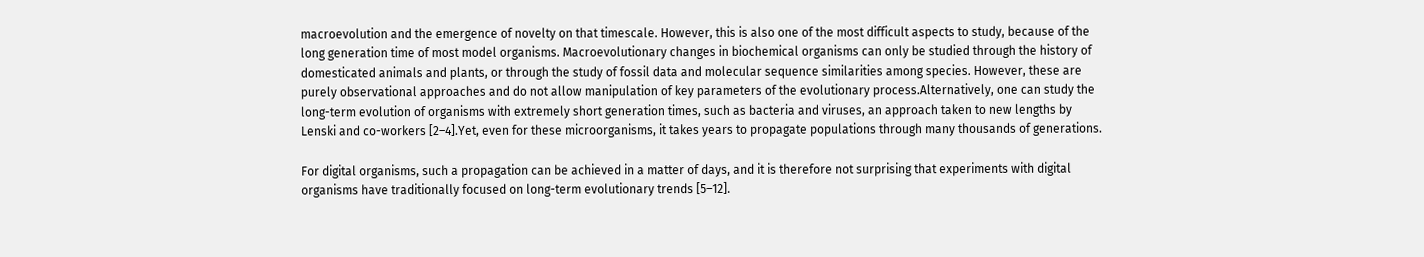macroevolution and the emergence of novelty on that timescale. However, this is also one of the most difficult aspects to study, because of the long generation time of most model organisms. Macroevolutionary changes in biochemical organisms can only be studied through the history of domesticated animals and plants, or through the study of fossil data and molecular sequence similarities among species. However, these are purely observational approaches and do not allow manipulation of key parameters of the evolutionary process.Alternatively, one can study the long-term evolution of organisms with extremely short generation times, such as bacteria and viruses, an approach taken to new lengths by Lenski and co-workers [2–4].Yet, even for these microorganisms, it takes years to propagate populations through many thousands of generations.

For digital organisms, such a propagation can be achieved in a matter of days, and it is therefore not surprising that experiments with digital organisms have traditionally focused on long-term evolutionary trends [5–12].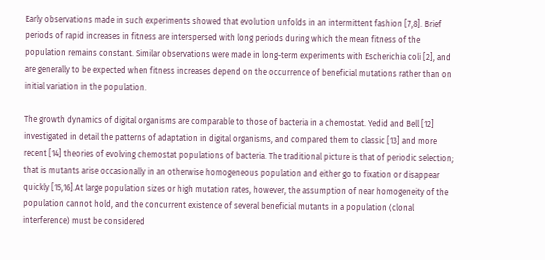Early observations made in such experiments showed that evolution unfolds in an intermittent fashion [7,8]. Brief periods of rapid increases in fitness are interspersed with long periods during which the mean fitness of the population remains constant. Similar observations were made in long-term experiments with Escherichia coli [2], and are generally to be expected when fitness increases depend on the occurrence of beneficial mutations rather than on initial variation in the population.

The growth dynamics of digital organisms are comparable to those of bacteria in a chemostat. Yedid and Bell [12] investigated in detail the patterns of adaptation in digital organisms, and compared them to classic [13] and more recent [14] theories of evolving chemostat populations of bacteria. The traditional picture is that of periodic selection; that is mutants arise occasionally in an otherwise homogeneous population and either go to fixation or disappear quickly [15,16].At large population sizes or high mutation rates, however, the assumption of near homogeneity of the population cannot hold, and the concurrent existence of several beneficial mutants in a population (clonal interference) must be considered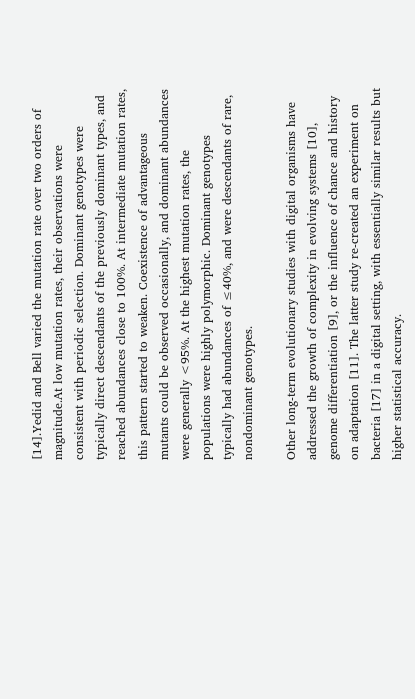[14].Yedid and Bell varied the mutation rate over two orders of magnitude.At low mutation rates, their observations were consistent with periodic selection. Dominant genotypes were typically direct descendants of the previously dominant types, and reached abundances close to 100%. At intermediate mutation rates, this pattern started to weaken. Coexistence of advantageous mutants could be observed occasionally, and dominant abundances were generally <95%. At the highest mutation rates, the populations were highly polymorphic. Dominant genotypes typically had abundances of ≤40%, and were descendants of rare, nondominant genotypes.

Other long-term evolutionary studies with digital organisms have addressed the growth of complexity in evolving systems [10], genome differentiation [9], or the influence of chance and history on adaptation [11]. The latter study re-created an experiment on bacteria [17] in a digital setting, with essentially similar results but higher statistical accuracy.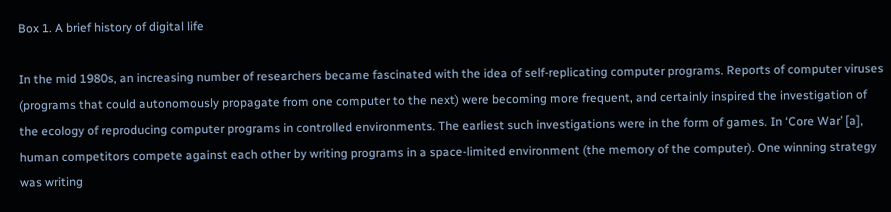Box 1. A brief history of digital life

In the mid 1980s, an increasing number of researchers became fascinated with the idea of self-replicating computer programs. Reports of computer viruses (programs that could autonomously propagate from one computer to the next) were becoming more frequent, and certainly inspired the investigation of the ecology of reproducing computer programs in controlled environments. The earliest such investigations were in the form of games. In ‘Core War’ [a], human competitors compete against each other by writing programs in a space-limited environment (the memory of the computer). One winning strategy was writing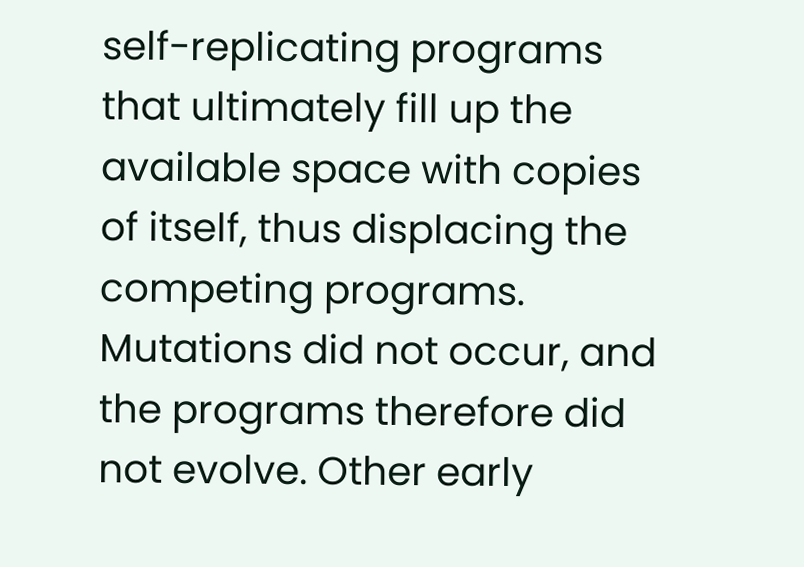self-replicating programs that ultimately fill up the available space with copies of itself, thus displacing the competing programs. Mutations did not occur, and the programs therefore did not evolve. Other early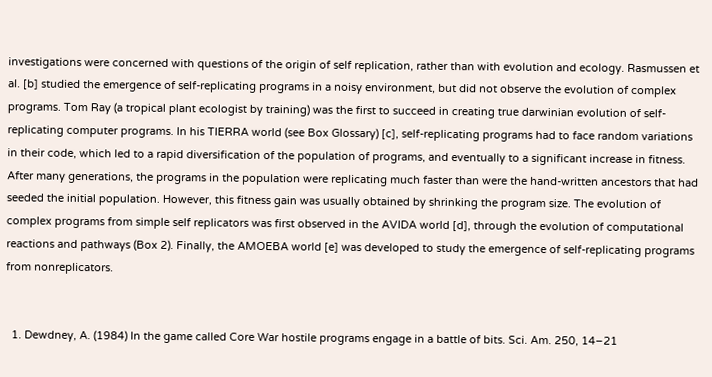investigations were concerned with questions of the origin of self replication, rather than with evolution and ecology. Rasmussen et al. [b] studied the emergence of self-replicating programs in a noisy environment, but did not observe the evolution of complex programs. Tom Ray (a tropical plant ecologist by training) was the first to succeed in creating true darwinian evolution of self-replicating computer programs. In his TIERRA world (see Box Glossary) [c], self-replicating programs had to face random variations in their code, which led to a rapid diversification of the population of programs, and eventually to a significant increase in fitness. After many generations, the programs in the population were replicating much faster than were the hand-written ancestors that had seeded the initial population. However, this fitness gain was usually obtained by shrinking the program size. The evolution of complex programs from simple self replicators was first observed in the AVIDA world [d], through the evolution of computational reactions and pathways (Box 2). Finally, the AMOEBA world [e] was developed to study the emergence of self-replicating programs from nonreplicators.


  1. Dewdney, A. (1984) In the game called Core War hostile programs engage in a battle of bits. Sci. Am. 250, 14–21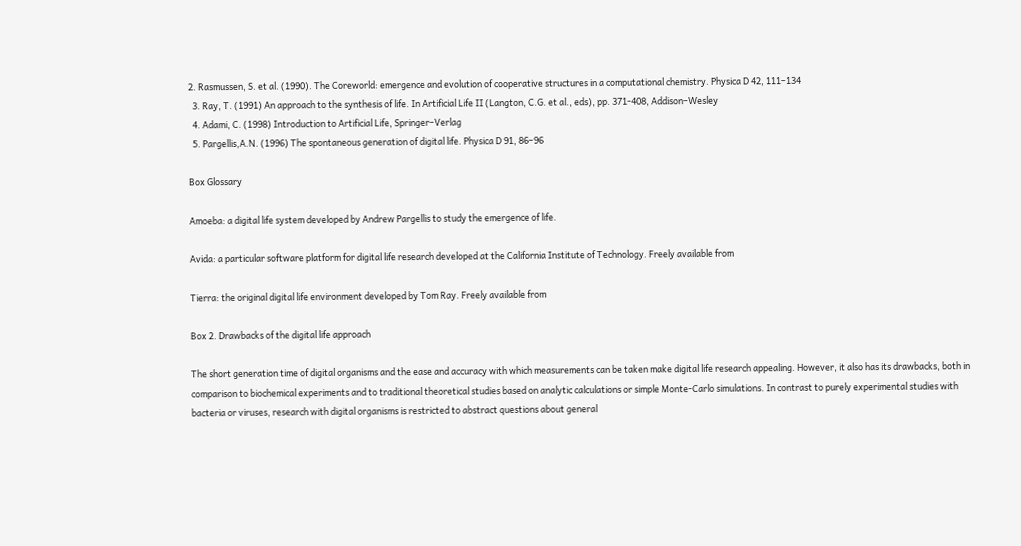2. Rasmussen, S. et al. (1990). The Coreworld: emergence and evolution of cooperative structures in a computational chemistry. Physica D 42, 111–134
  3. Ray, T. (1991) An approach to the synthesis of life. In Artificial Life II (Langton, C.G. et al., eds), pp. 371-408, Addison–Wesley
  4. Adami, C. (1998) Introduction to Artificial Life, Springer–Verlag
  5. Pargellis,A.N. (1996) The spontaneous generation of digital life. Physica D 91, 86–96

Box Glossary

Amoeba: a digital life system developed by Andrew Pargellis to study the emergence of life.

Avida: a particular software platform for digital life research developed at the California Institute of Technology. Freely available from

Tierra: the original digital life environment developed by Tom Ray. Freely available from

Box 2. Drawbacks of the digital life approach

The short generation time of digital organisms and the ease and accuracy with which measurements can be taken make digital life research appealing. However, it also has its drawbacks, both in comparison to biochemical experiments and to traditional theoretical studies based on analytic calculations or simple Monte-Carlo simulations. In contrast to purely experimental studies with bacteria or viruses, research with digital organisms is restricted to abstract questions about general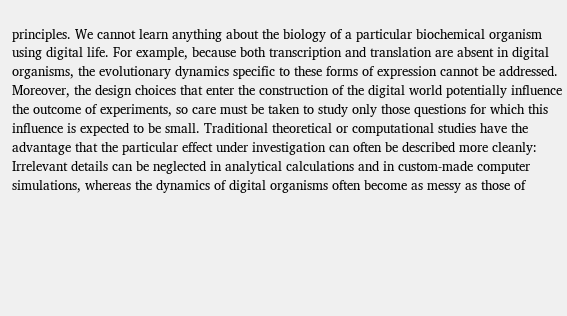principles. We cannot learn anything about the biology of a particular biochemical organism using digital life. For example, because both transcription and translation are absent in digital organisms, the evolutionary dynamics specific to these forms of expression cannot be addressed. Moreover, the design choices that enter the construction of the digital world potentially influence the outcome of experiments, so care must be taken to study only those questions for which this influence is expected to be small. Traditional theoretical or computational studies have the advantage that the particular effect under investigation can often be described more cleanly: Irrelevant details can be neglected in analytical calculations and in custom-made computer simulations, whereas the dynamics of digital organisms often become as messy as those of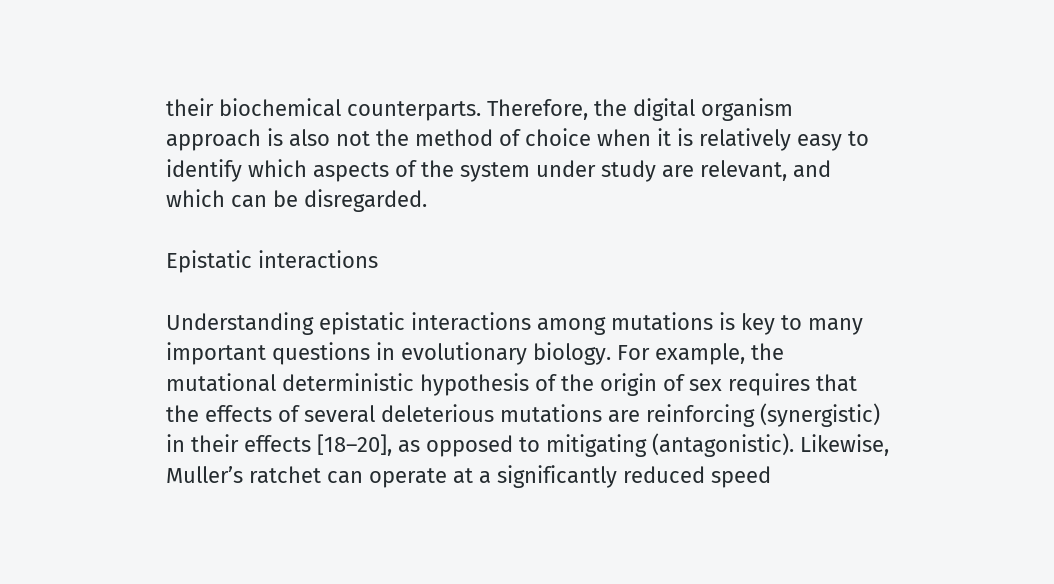their biochemical counterparts. Therefore, the digital organism approach is also not the method of choice when it is relatively easy to identify which aspects of the system under study are relevant, and which can be disregarded.

Epistatic interactions

Understanding epistatic interactions among mutations is key to many important questions in evolutionary biology. For example, the mutational deterministic hypothesis of the origin of sex requires that the effects of several deleterious mutations are reinforcing (synergistic) in their effects [18–20], as opposed to mitigating (antagonistic). Likewise, Muller’s ratchet can operate at a significantly reduced speed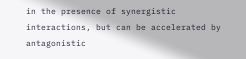in the presence of synergistic interactions, but can be accelerated by antagonistic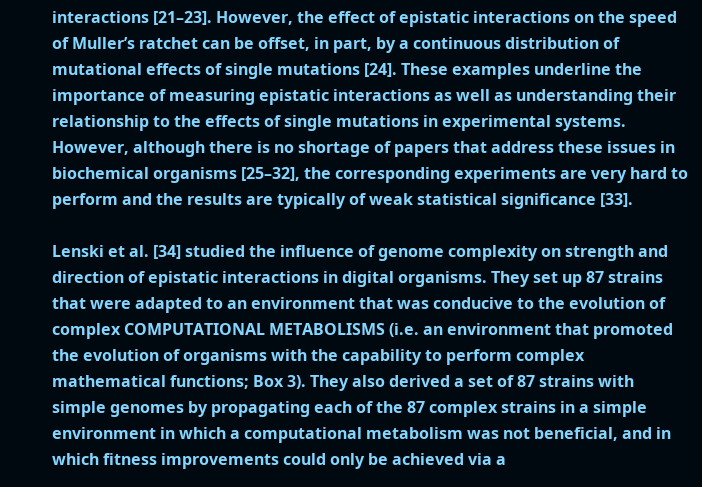interactions [21–23]. However, the effect of epistatic interactions on the speed of Muller’s ratchet can be offset, in part, by a continuous distribution of mutational effects of single mutations [24]. These examples underline the importance of measuring epistatic interactions as well as understanding their relationship to the effects of single mutations in experimental systems. However, although there is no shortage of papers that address these issues in biochemical organisms [25–32], the corresponding experiments are very hard to perform and the results are typically of weak statistical significance [33].

Lenski et al. [34] studied the influence of genome complexity on strength and direction of epistatic interactions in digital organisms. They set up 87 strains that were adapted to an environment that was conducive to the evolution of complex COMPUTATIONAL METABOLISMS (i.e. an environment that promoted the evolution of organisms with the capability to perform complex mathematical functions; Box 3). They also derived a set of 87 strains with simple genomes by propagating each of the 87 complex strains in a simple environment in which a computational metabolism was not beneficial, and in which fitness improvements could only be achieved via a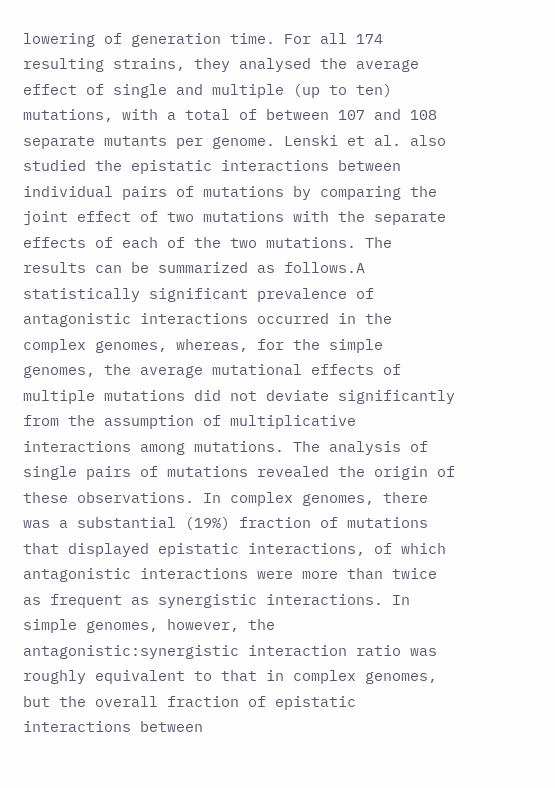lowering of generation time. For all 174 resulting strains, they analysed the average effect of single and multiple (up to ten) mutations, with a total of between 107 and 108 separate mutants per genome. Lenski et al. also studied the epistatic interactions between individual pairs of mutations by comparing the joint effect of two mutations with the separate effects of each of the two mutations. The results can be summarized as follows.A statistically significant prevalence of antagonistic interactions occurred in the complex genomes, whereas, for the simple genomes, the average mutational effects of multiple mutations did not deviate significantly from the assumption of multiplicative interactions among mutations. The analysis of single pairs of mutations revealed the origin of these observations. In complex genomes, there was a substantial (19%) fraction of mutations that displayed epistatic interactions, of which antagonistic interactions were more than twice as frequent as synergistic interactions. In simple genomes, however, the antagonistic:synergistic interaction ratio was roughly equivalent to that in complex genomes, but the overall fraction of epistatic interactions between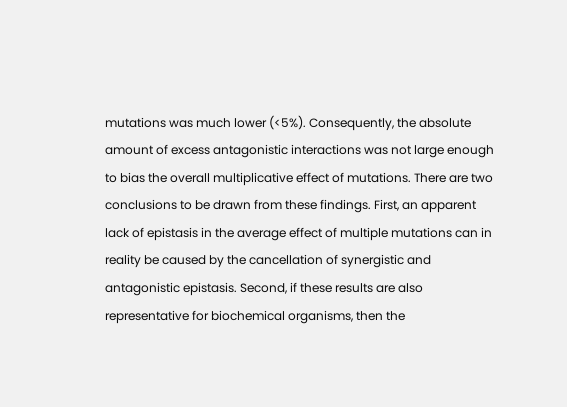mutations was much lower (<5%). Consequently, the absolute amount of excess antagonistic interactions was not large enough to bias the overall multiplicative effect of mutations. There are two conclusions to be drawn from these findings. First, an apparent lack of epistasis in the average effect of multiple mutations can in reality be caused by the cancellation of synergistic and antagonistic epistasis. Second, if these results are also representative for biochemical organisms, then the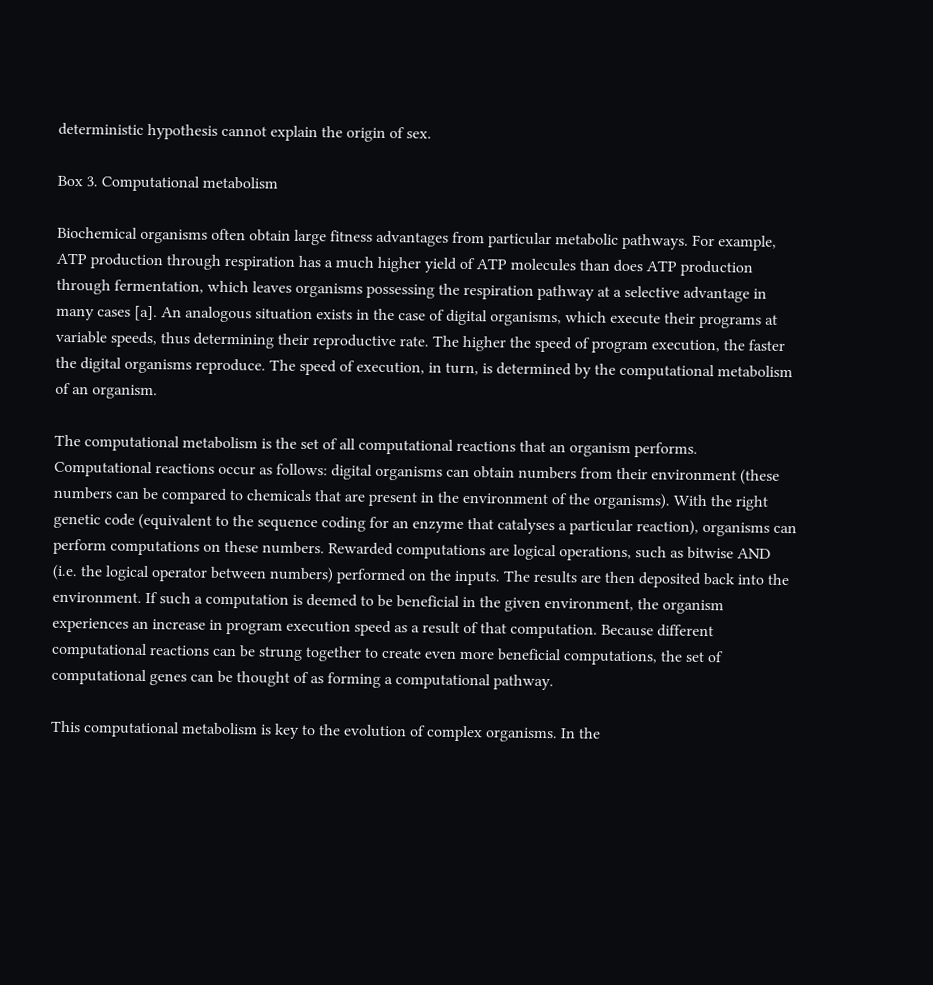deterministic hypothesis cannot explain the origin of sex.

Box 3. Computational metabolism

Biochemical organisms often obtain large fitness advantages from particular metabolic pathways. For example, ATP production through respiration has a much higher yield of ATP molecules than does ATP production through fermentation, which leaves organisms possessing the respiration pathway at a selective advantage in many cases [a]. An analogous situation exists in the case of digital organisms, which execute their programs at variable speeds, thus determining their reproductive rate. The higher the speed of program execution, the faster the digital organisms reproduce. The speed of execution, in turn, is determined by the computational metabolism of an organism.

The computational metabolism is the set of all computational reactions that an organism performs. Computational reactions occur as follows: digital organisms can obtain numbers from their environment (these numbers can be compared to chemicals that are present in the environment of the organisms). With the right genetic code (equivalent to the sequence coding for an enzyme that catalyses a particular reaction), organisms can perform computations on these numbers. Rewarded computations are logical operations, such as bitwise AND (i.e. the logical operator between numbers) performed on the inputs. The results are then deposited back into the environment. If such a computation is deemed to be beneficial in the given environment, the organism experiences an increase in program execution speed as a result of that computation. Because different computational reactions can be strung together to create even more beneficial computations, the set of computational genes can be thought of as forming a computational pathway.

This computational metabolism is key to the evolution of complex organisms. In the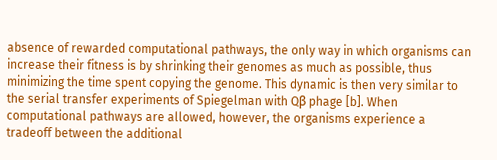absence of rewarded computational pathways, the only way in which organisms can increase their fitness is by shrinking their genomes as much as possible, thus minimizing the time spent copying the genome. This dynamic is then very similar to the serial transfer experiments of Spiegelman with Qβ phage [b]. When computational pathways are allowed, however, the organisms experience a tradeoff between the additional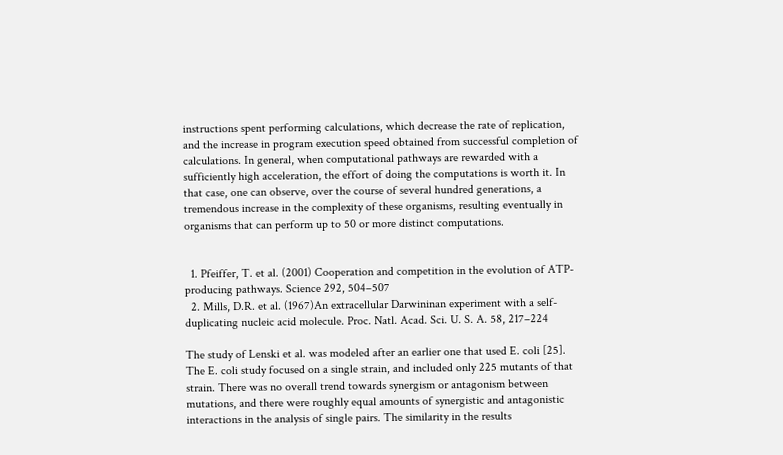instructions spent performing calculations, which decrease the rate of replication, and the increase in program execution speed obtained from successful completion of calculations. In general, when computational pathways are rewarded with a sufficiently high acceleration, the effort of doing the computations is worth it. In that case, one can observe, over the course of several hundred generations, a tremendous increase in the complexity of these organisms, resulting eventually in organisms that can perform up to 50 or more distinct computations.


  1. Pfeiffer, T. et al. (2001) Cooperation and competition in the evolution of ATP-producing pathways. Science 292, 504–507
  2. Mills, D.R. et al. (1967)An extracellular Darwininan experiment with a self-duplicating nucleic acid molecule. Proc. Natl. Acad. Sci. U. S. A. 58, 217–224

The study of Lenski et al. was modeled after an earlier one that used E. coli [25]. The E. coli study focused on a single strain, and included only 225 mutants of that strain. There was no overall trend towards synergism or antagonism between mutations, and there were roughly equal amounts of synergistic and antagonistic interactions in the analysis of single pairs. The similarity in the results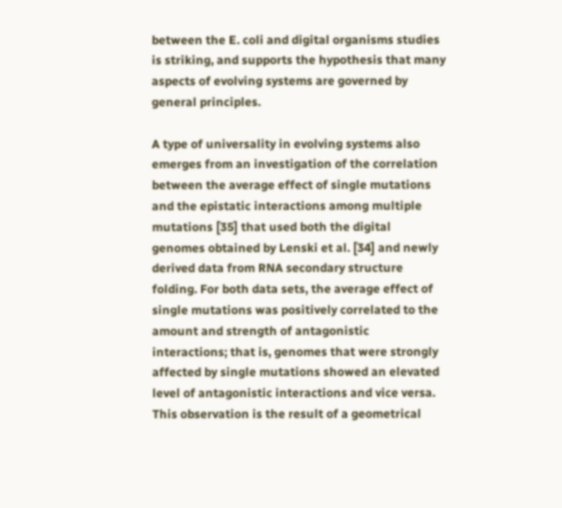between the E. coli and digital organisms studies is striking, and supports the hypothesis that many aspects of evolving systems are governed by general principles.

A type of universality in evolving systems also emerges from an investigation of the correlation between the average effect of single mutations and the epistatic interactions among multiple mutations [35] that used both the digital genomes obtained by Lenski et al. [34] and newly derived data from RNA secondary structure folding. For both data sets, the average effect of single mutations was positively correlated to the amount and strength of antagonistic interactions; that is, genomes that were strongly affected by single mutations showed an elevated level of antagonistic interactions and vice versa. This observation is the result of a geometrical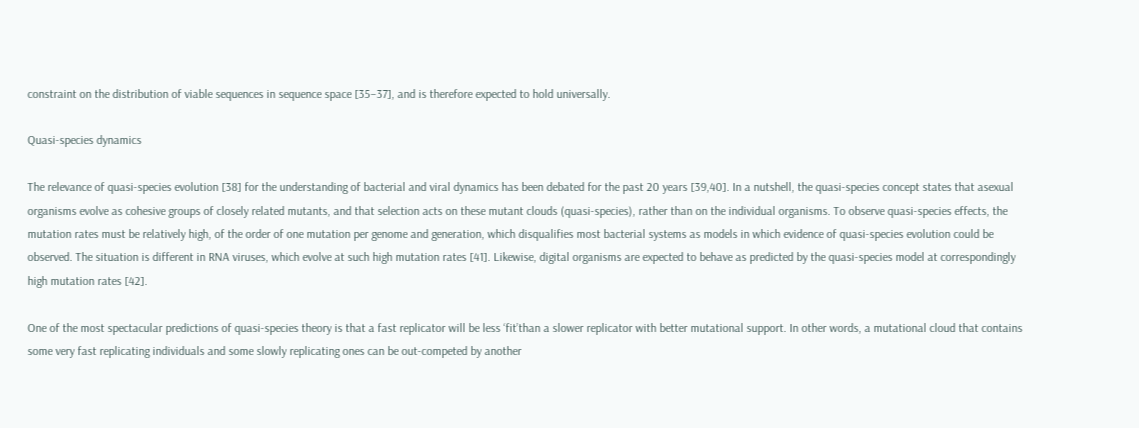constraint on the distribution of viable sequences in sequence space [35–37], and is therefore expected to hold universally.

Quasi-species dynamics

The relevance of quasi-species evolution [38] for the understanding of bacterial and viral dynamics has been debated for the past 20 years [39,40]. In a nutshell, the quasi-species concept states that asexual organisms evolve as cohesive groups of closely related mutants, and that selection acts on these mutant clouds (quasi-species), rather than on the individual organisms. To observe quasi-species effects, the mutation rates must be relatively high, of the order of one mutation per genome and generation, which disqualifies most bacterial systems as models in which evidence of quasi-species evolution could be observed. The situation is different in RNA viruses, which evolve at such high mutation rates [41]. Likewise, digital organisms are expected to behave as predicted by the quasi-species model at correspondingly high mutation rates [42].

One of the most spectacular predictions of quasi-species theory is that a fast replicator will be less ‘fit’than a slower replicator with better mutational support. In other words, a mutational cloud that contains some very fast replicating individuals and some slowly replicating ones can be out-competed by another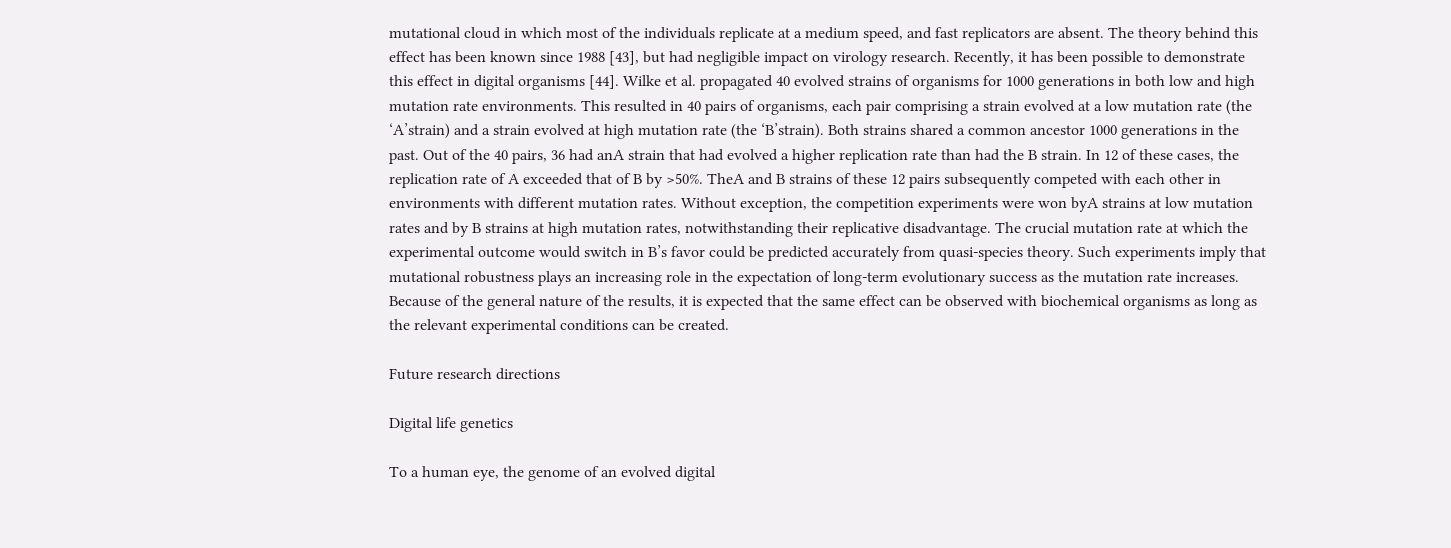mutational cloud in which most of the individuals replicate at a medium speed, and fast replicators are absent. The theory behind this effect has been known since 1988 [43], but had negligible impact on virology research. Recently, it has been possible to demonstrate this effect in digital organisms [44]. Wilke et al. propagated 40 evolved strains of organisms for 1000 generations in both low and high mutation rate environments. This resulted in 40 pairs of organisms, each pair comprising a strain evolved at a low mutation rate (the ‘A’strain) and a strain evolved at high mutation rate (the ‘B’strain). Both strains shared a common ancestor 1000 generations in the past. Out of the 40 pairs, 36 had anA strain that had evolved a higher replication rate than had the B strain. In 12 of these cases, the replication rate of A exceeded that of B by >50%. TheA and B strains of these 12 pairs subsequently competed with each other in environments with different mutation rates. Without exception, the competition experiments were won byA strains at low mutation rates and by B strains at high mutation rates, notwithstanding their replicative disadvantage. The crucial mutation rate at which the experimental outcome would switch in B’s favor could be predicted accurately from quasi-species theory. Such experiments imply that mutational robustness plays an increasing role in the expectation of long-term evolutionary success as the mutation rate increases. Because of the general nature of the results, it is expected that the same effect can be observed with biochemical organisms as long as the relevant experimental conditions can be created.

Future research directions

Digital life genetics

To a human eye, the genome of an evolved digital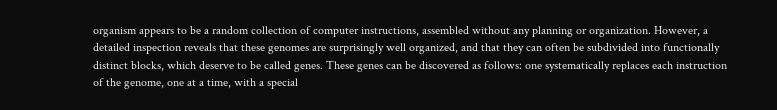organism appears to be a random collection of computer instructions, assembled without any planning or organization. However, a detailed inspection reveals that these genomes are surprisingly well organized, and that they can often be subdivided into functionally distinct blocks, which deserve to be called genes. These genes can be discovered as follows: one systematically replaces each instruction of the genome, one at a time, with a special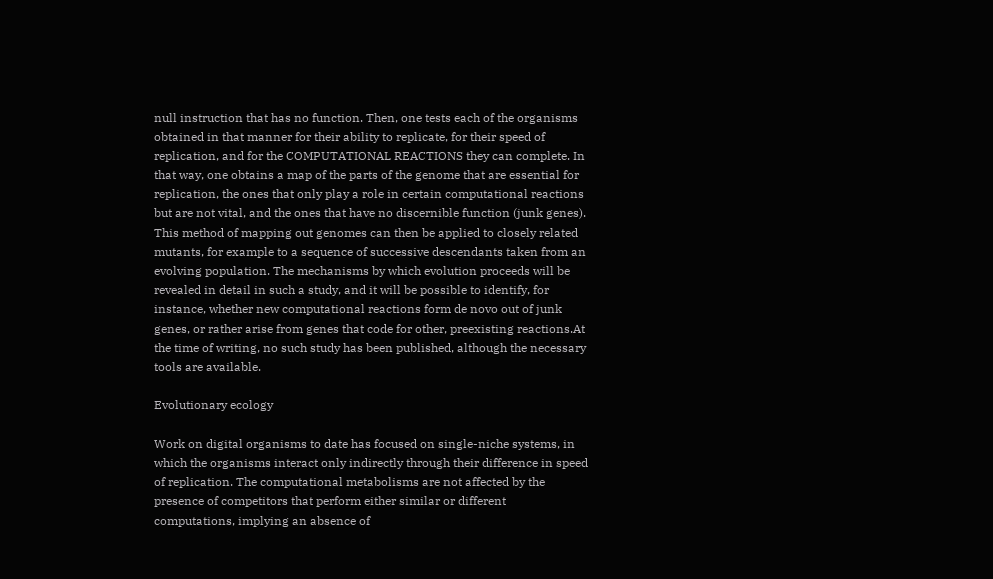null instruction that has no function. Then, one tests each of the organisms obtained in that manner for their ability to replicate, for their speed of replication, and for the COMPUTATIONAL REACTIONS they can complete. In that way, one obtains a map of the parts of the genome that are essential for replication, the ones that only play a role in certain computational reactions but are not vital, and the ones that have no discernible function (junk genes). This method of mapping out genomes can then be applied to closely related mutants, for example to a sequence of successive descendants taken from an evolving population. The mechanisms by which evolution proceeds will be revealed in detail in such a study, and it will be possible to identify, for instance, whether new computational reactions form de novo out of junk genes, or rather arise from genes that code for other, preexisting reactions.At the time of writing, no such study has been published, although the necessary tools are available.

Evolutionary ecology

Work on digital organisms to date has focused on single-niche systems, in which the organisms interact only indirectly through their difference in speed of replication. The computational metabolisms are not affected by the presence of competitors that perform either similar or different computations, implying an absence of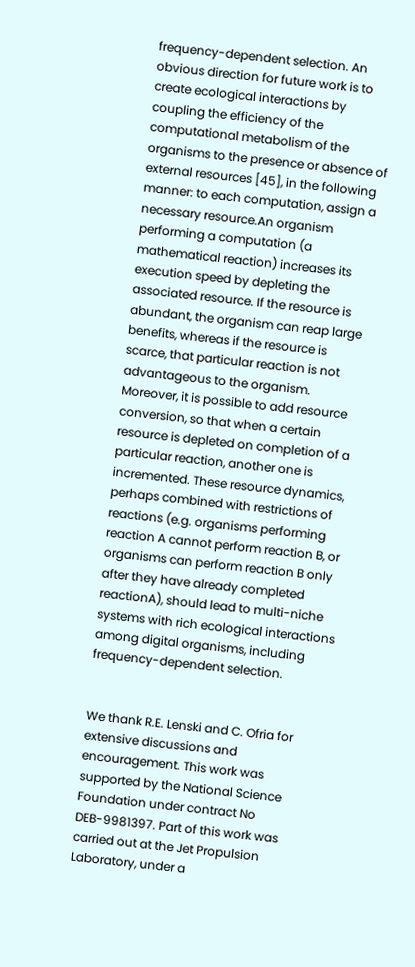frequency-dependent selection. An obvious direction for future work is to create ecological interactions by coupling the efficiency of the computational metabolism of the organisms to the presence or absence of external resources [45], in the following manner: to each computation, assign a necessary resource.An organism performing a computation (a mathematical reaction) increases its execution speed by depleting the associated resource. If the resource is abundant, the organism can reap large benefits, whereas if the resource is scarce, that particular reaction is not advantageous to the organism. Moreover, it is possible to add resource conversion, so that when a certain resource is depleted on completion of a particular reaction, another one is incremented. These resource dynamics, perhaps combined with restrictions of reactions (e.g. organisms performing reaction A cannot perform reaction B, or organisms can perform reaction B only after they have already completed reactionA), should lead to multi-niche systems with rich ecological interactions among digital organisms, including frequency-dependent selection.


We thank R.E. Lenski and C. Ofria for extensive discussions and encouragement. This work was supported by the National Science Foundation under contract No DEB-9981397. Part of this work was carried out at the Jet Propulsion Laboratory, under a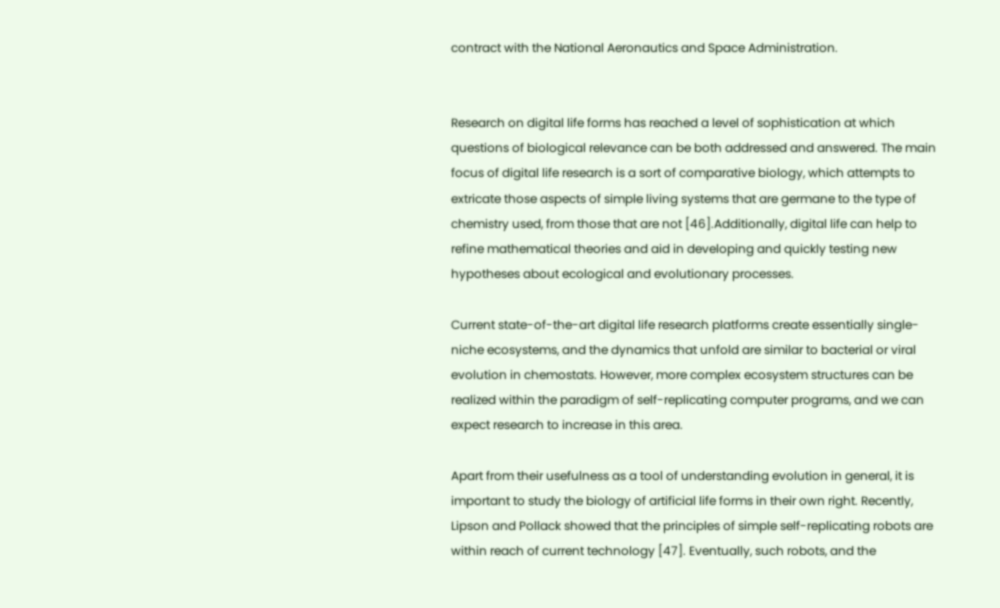contract with the National Aeronautics and Space Administration.


Research on digital life forms has reached a level of sophistication at which questions of biological relevance can be both addressed and answered. The main focus of digital life research is a sort of comparative biology, which attempts to extricate those aspects of simple living systems that are germane to the type of chemistry used, from those that are not [46].Additionally, digital life can help to refine mathematical theories and aid in developing and quickly testing new hypotheses about ecological and evolutionary processes.

Current state-of-the-art digital life research platforms create essentially single-niche ecosystems, and the dynamics that unfold are similar to bacterial or viral evolution in chemostats. However, more complex ecosystem structures can be realized within the paradigm of self-replicating computer programs, and we can expect research to increase in this area.

Apart from their usefulness as a tool of understanding evolution in general, it is important to study the biology of artificial life forms in their own right. Recently, Lipson and Pollack showed that the principles of simple self-replicating robots are within reach of current technology [47]. Eventually, such robots, and the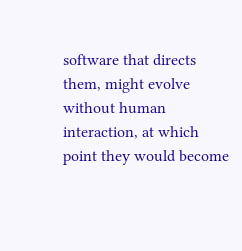software that directs them, might evolve without human interaction, at which point they would become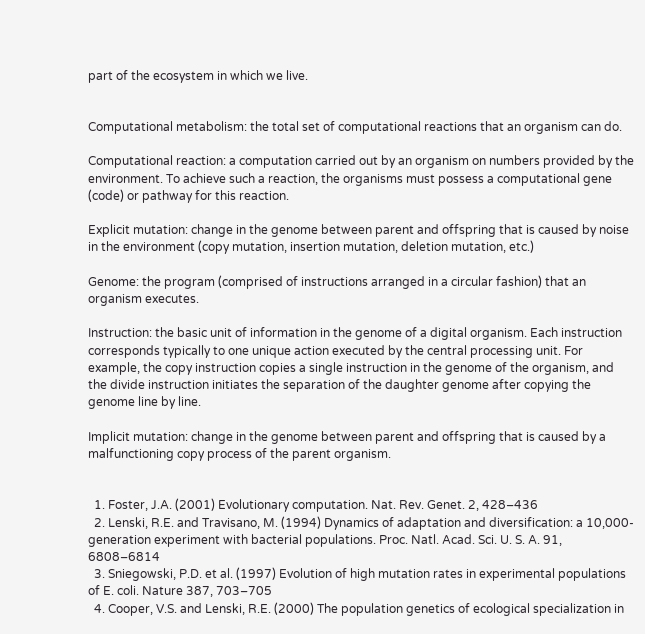part of the ecosystem in which we live.


Computational metabolism: the total set of computational reactions that an organism can do.

Computational reaction: a computation carried out by an organism on numbers provided by the environment. To achieve such a reaction, the organisms must possess a computational gene (code) or pathway for this reaction.

Explicit mutation: change in the genome between parent and offspring that is caused by noise in the environment (copy mutation, insertion mutation, deletion mutation, etc.)

Genome: the program (comprised of instructions arranged in a circular fashion) that an organism executes.

Instruction: the basic unit of information in the genome of a digital organism. Each instruction corresponds typically to one unique action executed by the central processing unit. For example, the copy instruction copies a single instruction in the genome of the organism, and the divide instruction initiates the separation of the daughter genome after copying the genome line by line.

Implicit mutation: change in the genome between parent and offspring that is caused by a malfunctioning copy process of the parent organism.


  1. Foster, J.A. (2001) Evolutionary computation. Nat. Rev. Genet. 2, 428–436
  2. Lenski, R.E. and Travisano, M. (1994) Dynamics of adaptation and diversification: a 10,000-generation experiment with bacterial populations. Proc. Natl. Acad. Sci. U. S. A. 91, 6808–6814
  3. Sniegowski, P.D. et al. (1997) Evolution of high mutation rates in experimental populations of E. coli. Nature 387, 703–705
  4. Cooper, V.S. and Lenski, R.E. (2000) The population genetics of ecological specialization in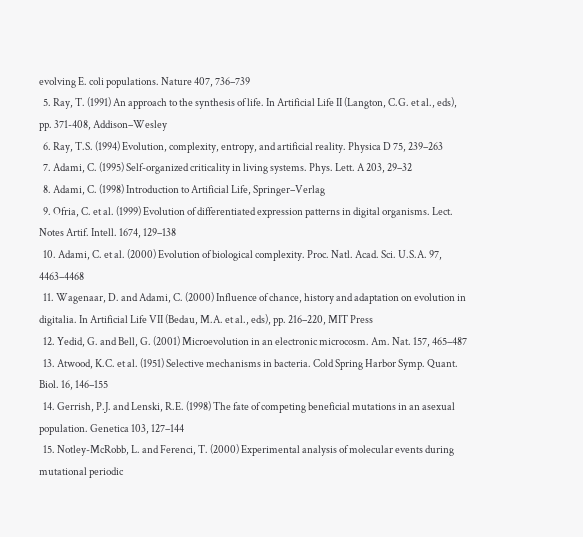evolving E. coli populations. Nature 407, 736–739
  5. Ray, T. (1991) An approach to the synthesis of life. In Artificial Life II (Langton, C.G. et al., eds), pp. 371-408, Addison–Wesley
  6. Ray, T.S. (1994) Evolution, complexity, entropy, and artificial reality. Physica D 75, 239–263
  7. Adami, C. (1995) Self-organized criticality in living systems. Phys. Lett. A 203, 29–32
  8. Adami, C. (1998) Introduction to Artificial Life, Springer–Verlag
  9. Ofria, C. et al. (1999) Evolution of differentiated expression patterns in digital organisms. Lect. Notes Artif. Intell. 1674, 129–138
  10. Adami, C. et al. (2000) Evolution of biological complexity. Proc. Natl. Acad. Sci. U.S.A. 97, 4463–4468
  11. Wagenaar, D. and Adami, C. (2000) Influence of chance, history and adaptation on evolution in digitalia. In Artificial Life VII (Bedau, M.A. et al., eds), pp. 216–220, MIT Press
  12. Yedid, G. and Bell, G. (2001) Microevolution in an electronic microcosm. Am. Nat. 157, 465–487
  13. Atwood, K.C. et al. (1951) Selective mechanisms in bacteria. Cold Spring Harbor Symp. Quant. Biol. 16, 146–155
  14. Gerrish, P.J. and Lenski, R.E. (1998) The fate of competing beneficial mutations in an asexual population. Genetica 103, 127–144
  15. Notley-McRobb, L. and Ferenci, T. (2000) Experimental analysis of molecular events during mutational periodic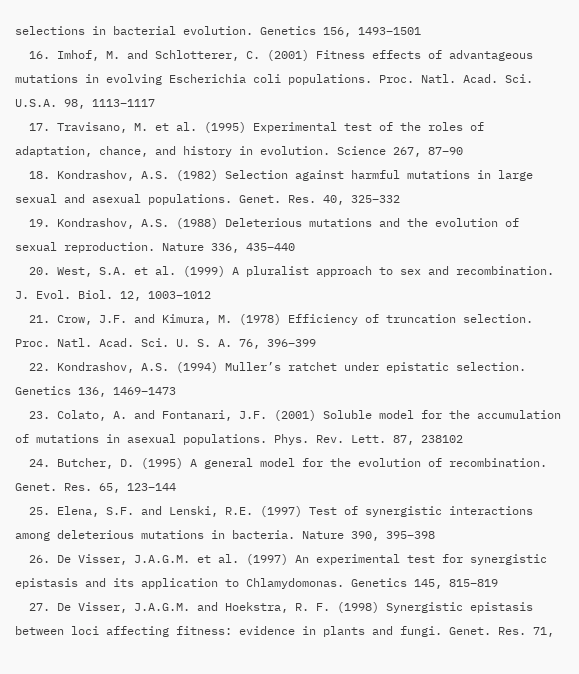selections in bacterial evolution. Genetics 156, 1493–1501
  16. Imhof, M. and Schlotterer, C. (2001) Fitness effects of advantageous mutations in evolving Escherichia coli populations. Proc. Natl. Acad. Sci. U.S.A. 98, 1113–1117
  17. Travisano, M. et al. (1995) Experimental test of the roles of adaptation, chance, and history in evolution. Science 267, 87–90
  18. Kondrashov, A.S. (1982) Selection against harmful mutations in large sexual and asexual populations. Genet. Res. 40, 325–332
  19. Kondrashov, A.S. (1988) Deleterious mutations and the evolution of sexual reproduction. Nature 336, 435–440
  20. West, S.A. et al. (1999) A pluralist approach to sex and recombination. J. Evol. Biol. 12, 1003–1012
  21. Crow, J.F. and Kimura, M. (1978) Efficiency of truncation selection. Proc. Natl. Acad. Sci. U. S. A. 76, 396–399
  22. Kondrashov, A.S. (1994) Muller’s ratchet under epistatic selection. Genetics 136, 1469–1473
  23. Colato, A. and Fontanari, J.F. (2001) Soluble model for the accumulation of mutations in asexual populations. Phys. Rev. Lett. 87, 238102
  24. Butcher, D. (1995) A general model for the evolution of recombination. Genet. Res. 65, 123–144
  25. Elena, S.F. and Lenski, R.E. (1997) Test of synergistic interactions among deleterious mutations in bacteria. Nature 390, 395–398
  26. De Visser, J.A.G.M. et al. (1997) An experimental test for synergistic epistasis and its application to Chlamydomonas. Genetics 145, 815–819
  27. De Visser, J.A.G.M. and Hoekstra, R. F. (1998) Synergistic epistasis between loci affecting fitness: evidence in plants and fungi. Genet. Res. 71,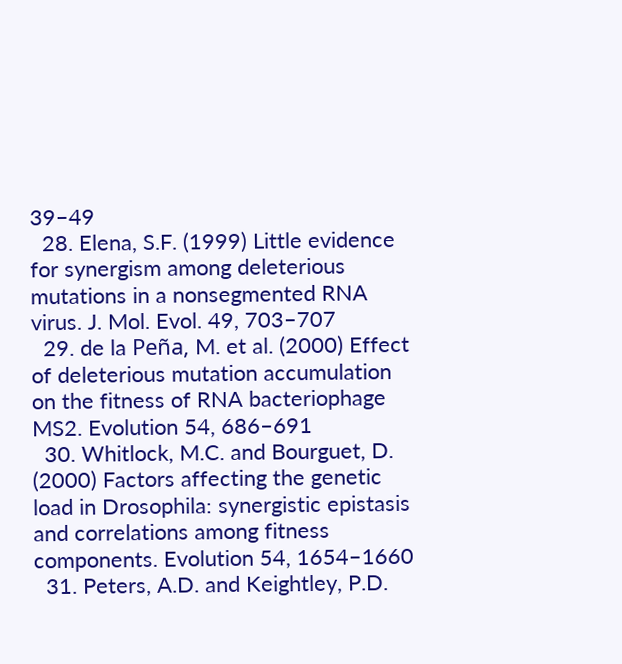39–49
  28. Elena, S.F. (1999) Little evidence for synergism among deleterious mutations in a nonsegmented RNA virus. J. Mol. Evol. 49, 703–707
  29. de la Peña, M. et al. (2000) Effect of deleterious mutation accumulation on the fitness of RNA bacteriophage MS2. Evolution 54, 686–691
  30. Whitlock, M.C. and Bourguet, D. (2000) Factors affecting the genetic load in Drosophila: synergistic epistasis and correlations among fitness components. Evolution 54, 1654–1660
  31. Peters, A.D. and Keightley, P.D.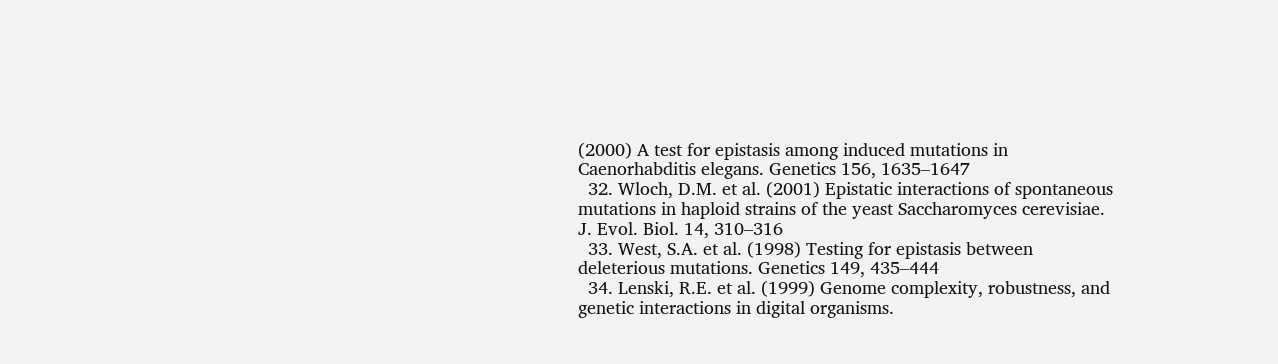(2000) A test for epistasis among induced mutations in Caenorhabditis elegans. Genetics 156, 1635–1647
  32. Wloch, D.M. et al. (2001) Epistatic interactions of spontaneous mutations in haploid strains of the yeast Saccharomyces cerevisiae. J. Evol. Biol. 14, 310–316
  33. West, S.A. et al. (1998) Testing for epistasis between deleterious mutations. Genetics 149, 435–444
  34. Lenski, R.E. et al. (1999) Genome complexity, robustness, and genetic interactions in digital organisms.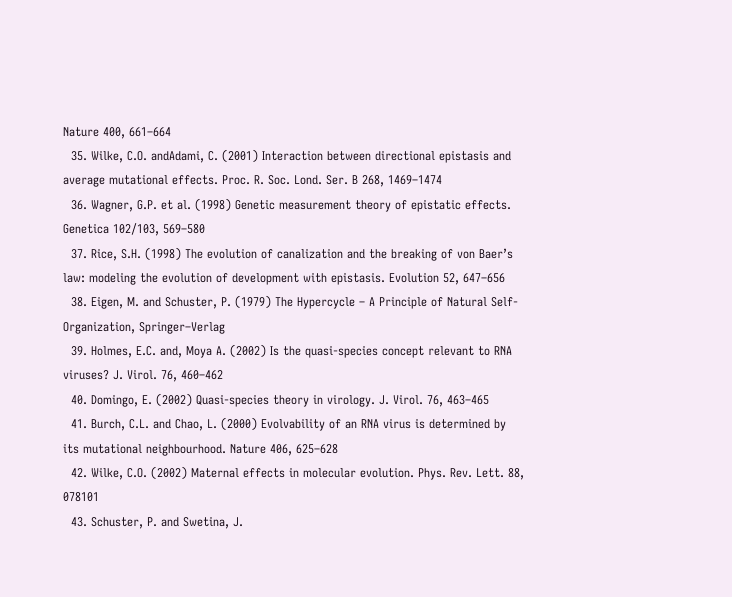Nature 400, 661–664
  35. Wilke, C.O. andAdami, C. (2001) Interaction between directional epistasis and average mutational effects. Proc. R. Soc. Lond. Ser. B 268, 1469–1474
  36. Wagner, G.P. et al. (1998) Genetic measurement theory of epistatic effects. Genetica 102/103, 569–580
  37. Rice, S.H. (1998) The evolution of canalization and the breaking of von Baer’s law: modeling the evolution of development with epistasis. Evolution 52, 647–656
  38. Eigen, M. and Schuster, P. (1979) The Hypercycle – A Principle of Natural Self-Organization, Springer–Verlag
  39. Holmes, E.C. and, Moya A. (2002) Is the quasi-species concept relevant to RNA viruses? J. Virol. 76, 460–462
  40. Domingo, E. (2002) Quasi-species theory in virology. J. Virol. 76, 463–465
  41. Burch, C.L. and Chao, L. (2000) Evolvability of an RNA virus is determined by its mutational neighbourhood. Nature 406, 625–628
  42. Wilke, C.O. (2002) Maternal effects in molecular evolution. Phys. Rev. Lett. 88, 078101
  43. Schuster, P. and Swetina, J.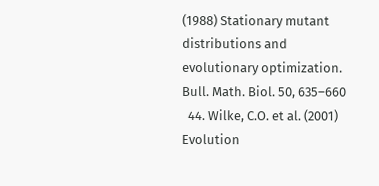(1988) Stationary mutant distributions and evolutionary optimization. Bull. Math. Biol. 50, 635–660
  44. Wilke, C.O. et al. (2001) Evolution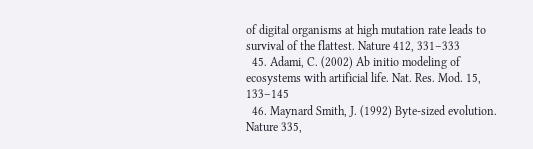of digital organisms at high mutation rate leads to survival of the flattest. Nature 412, 331–333
  45. Adami, C. (2002) Ab initio modeling of ecosystems with artificial life. Nat. Res. Mod. 15, 133–145
  46. Maynard Smith, J. (1992) Byte-sized evolution. Nature 335,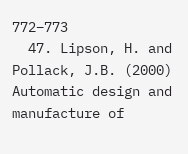772–773
  47. Lipson, H. and Pollack, J.B. (2000) Automatic design and manufacture of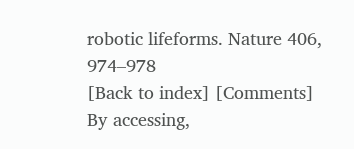robotic lifeforms. Nature 406, 974–978
[Back to index] [Comments]
By accessing,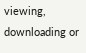viewing, downloading or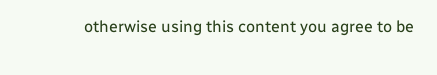otherwise using this content you agree to be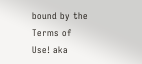bound by the Terms of Use! aka